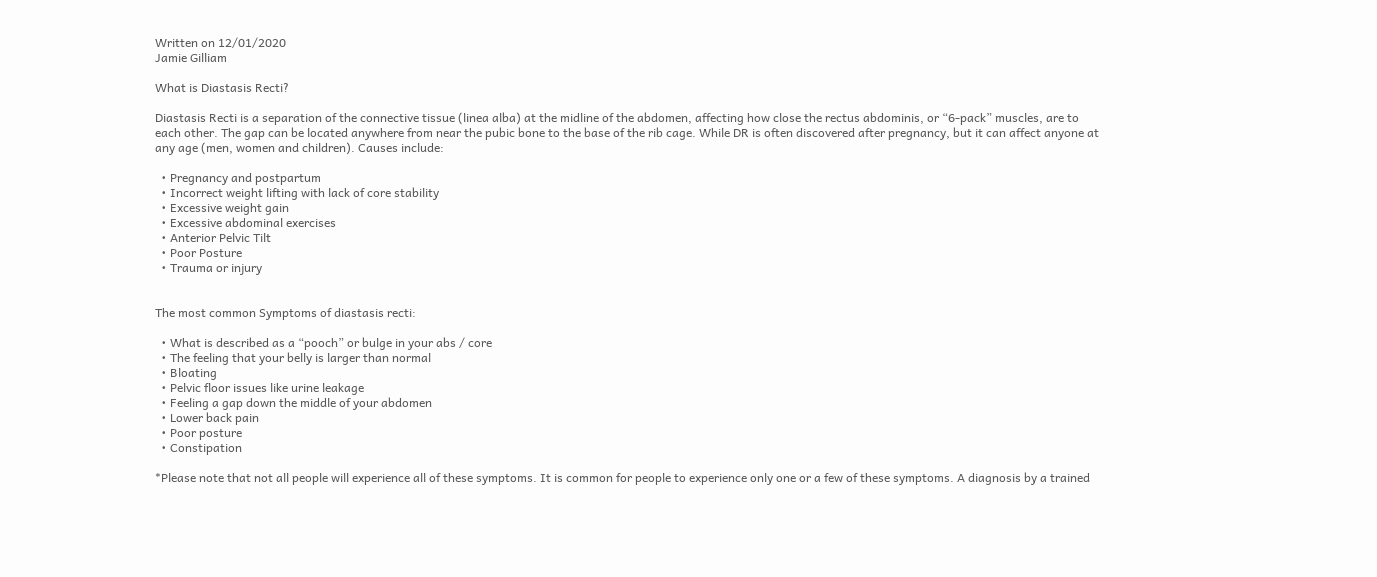Written on 12/01/2020
Jamie Gilliam

What is Diastasis Recti?

Diastasis Recti is a separation of the connective tissue (linea alba) at the midline of the abdomen, affecting how close the rectus abdominis, or “6-pack” muscles, are to each other. The gap can be located anywhere from near the pubic bone to the base of the rib cage. While DR is often discovered after pregnancy, but it can affect anyone at any age (men, women and children). Causes include:

  • Pregnancy and postpartum
  • Incorrect weight lifting with lack of core stability
  • Excessive weight gain
  • Excessive abdominal exercises
  • Anterior Pelvic Tilt
  • Poor Posture
  • Trauma or injury


The most common Symptoms of diastasis recti:

  • What is described as a “pooch” or bulge in your abs / core
  • The feeling that your belly is larger than normal
  • Bloating
  • Pelvic floor issues like urine leakage
  • Feeling a gap down the middle of your abdomen
  • Lower back pain
  • Poor posture
  • Constipation

*Please note that not all people will experience all of these symptoms. It is common for people to experience only one or a few of these symptoms. A diagnosis by a trained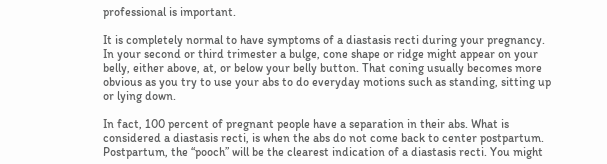professional is important.

It is completely normal to have symptoms of a diastasis recti during your pregnancy. In your second or third trimester a bulge, cone shape or ridge might appear on your belly, either above, at, or below your belly button. That coning usually becomes more obvious as you try to use your abs to do everyday motions such as standing, sitting up or lying down.

In fact, 100 percent of pregnant people have a separation in their abs. What is considered a diastasis recti, is when the abs do not come back to center postpartum. Postpartum, the “pooch” will be the clearest indication of a diastasis recti. You might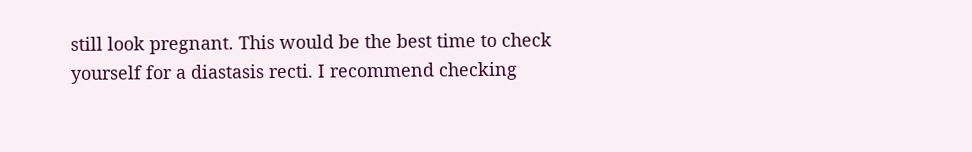still look pregnant. This would be the best time to check yourself for a diastasis recti. I recommend checking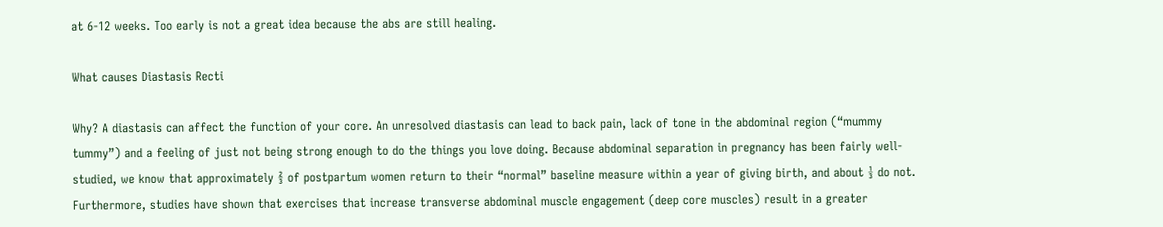at 6-12 weeks. Too early is not a great idea because the abs are still healing.

What causes Diastasis Recti

Why? A diastasis can affect the function of your core. An unresolved diastasis can lead to back pain, lack of tone in the abdominal region (“mummy tummy”) and a feeling of just not being strong enough to do the things you love doing. Because abdominal separation in pregnancy has been fairly well-studied, we know that approximately ⅔ of postpartum women return to their “normal” baseline measure within a year of giving birth, and about ⅓ do not. Furthermore, studies have shown that exercises that increase transverse abdominal muscle engagement (deep core muscles) result in a greater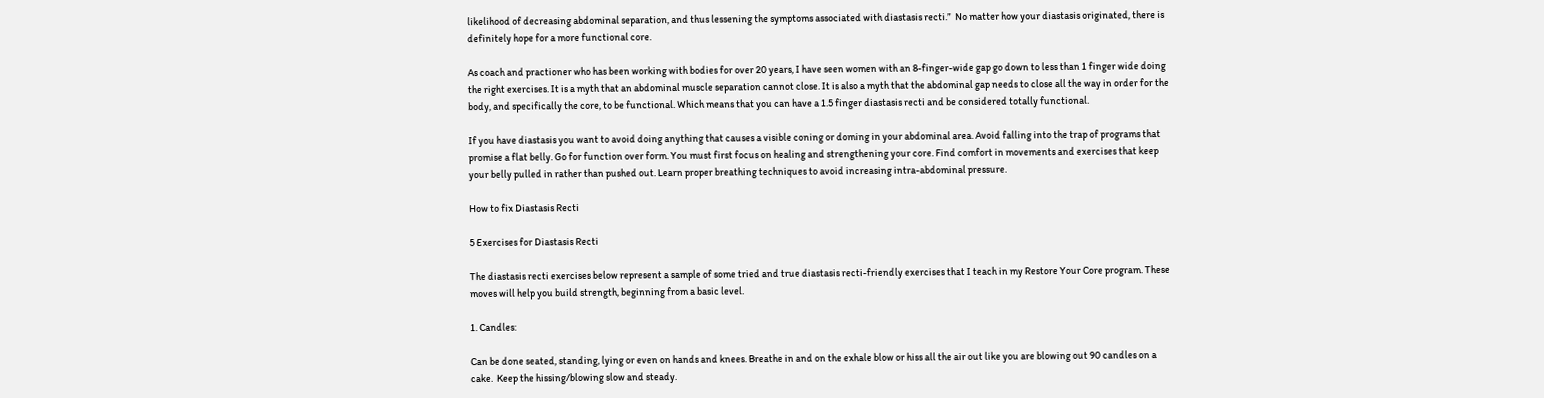likelihood of decreasing abdominal separation, and thus lessening the symptoms associated with diastasis recti.”  No matter how your diastasis originated, there is definitely hope for a more functional core.

As coach and practioner who has been working with bodies for over 20 years, I have seen women with an 8-finger-wide gap go down to less than 1 finger wide doing the right exercises. It is a myth that an abdominal muscle separation cannot close. It is also a myth that the abdominal gap needs to close all the way in order for the body, and specifically the core, to be functional. Which means that you can have a 1.5 finger diastasis recti and be considered totally functional.

If you have diastasis you want to avoid doing anything that causes a visible coning or doming in your abdominal area. Avoid falling into the trap of programs that promise a flat belly. Go for function over form. You must first focus on healing and strengthening your core. Find comfort in movements and exercises that keep your belly pulled in rather than pushed out. Learn proper breathing techniques to avoid increasing intra-abdominal pressure.

How to fix Diastasis Recti

5 Exercises for Diastasis Recti

The diastasis recti exercises below represent a sample of some tried and true diastasis recti-friendly exercises that I teach in my Restore Your Core program. These moves will help you build strength, beginning from a basic level.

1. Candles:

Can be done seated, standing, lying or even on hands and knees. Breathe in and on the exhale blow or hiss all the air out like you are blowing out 90 candles on a cake.  Keep the hissing/blowing slow and steady.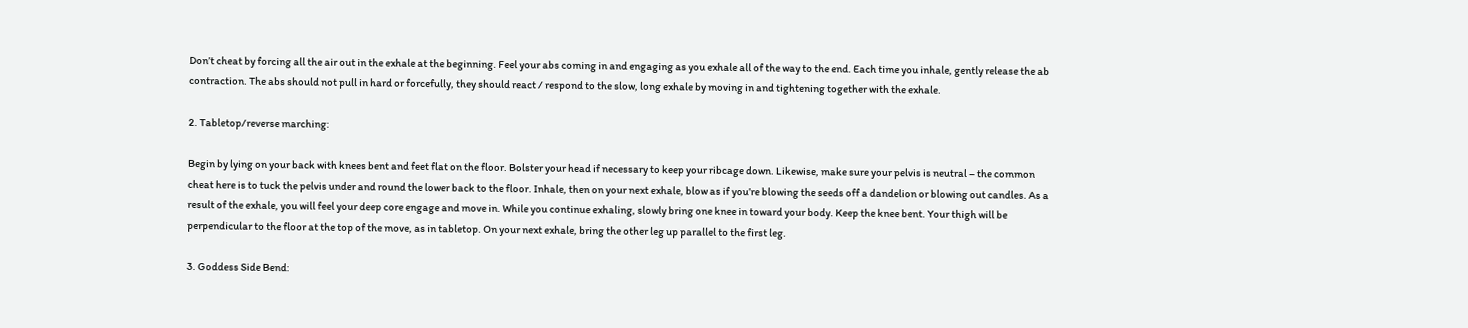Don’t cheat by forcing all the air out in the exhale at the beginning. Feel your abs coming in and engaging as you exhale all of the way to the end. Each time you inhale, gently release the ab contraction. The abs should not pull in hard or forcefully, they should react / respond to the slow, long exhale by moving in and tightening together with the exhale.

2. Tabletop/reverse marching:

Begin by lying on your back with knees bent and feet flat on the floor. Bolster your head if necessary to keep your ribcage down. Likewise, make sure your pelvis is neutral – the common cheat here is to tuck the pelvis under and round the lower back to the floor. Inhale, then on your next exhale, blow as if you’re blowing the seeds off a dandelion or blowing out candles. As a result of the exhale, you will feel your deep core engage and move in. While you continue exhaling, slowly bring one knee in toward your body. Keep the knee bent. Your thigh will be perpendicular to the floor at the top of the move, as in tabletop. On your next exhale, bring the other leg up parallel to the first leg.

3. Goddess Side Bend: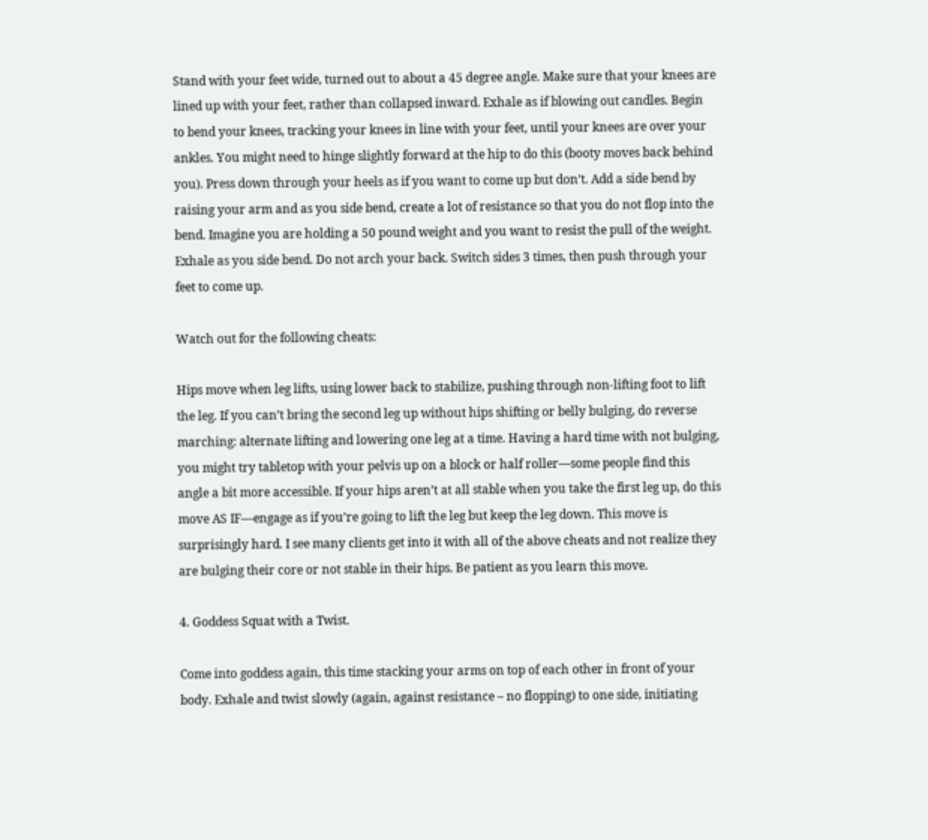Stand with your feet wide, turned out to about a 45 degree angle. Make sure that your knees are lined up with your feet, rather than collapsed inward. Exhale as if blowing out candles. Begin to bend your knees, tracking your knees in line with your feet, until your knees are over your ankles. You might need to hinge slightly forward at the hip to do this (booty moves back behind you). Press down through your heels as if you want to come up but don’t. Add a side bend by raising your arm and as you side bend, create a lot of resistance so that you do not flop into the bend. Imagine you are holding a 50 pound weight and you want to resist the pull of the weight. Exhale as you side bend. Do not arch your back. Switch sides 3 times, then push through your feet to come up.

Watch out for the following cheats:

Hips move when leg lifts, using lower back to stabilize, pushing through non-lifting foot to lift the leg. If you can’t bring the second leg up without hips shifting or belly bulging, do reverse marching: alternate lifting and lowering one leg at a time. Having a hard time with not bulging, you might try tabletop with your pelvis up on a block or half roller—some people find this angle a bit more accessible. If your hips aren’t at all stable when you take the first leg up, do this move AS IF—engage as if you’re going to lift the leg but keep the leg down. This move is surprisingly hard. I see many clients get into it with all of the above cheats and not realize they are bulging their core or not stable in their hips. Be patient as you learn this move.

4. Goddess Squat with a Twist.

Come into goddess again, this time stacking your arms on top of each other in front of your body. Exhale and twist slowly (again, against resistance – no flopping) to one side, initiating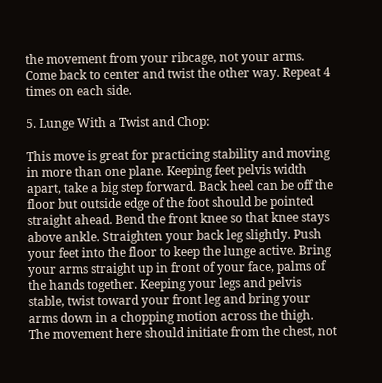the movement from your ribcage, not your arms. Come back to center and twist the other way. Repeat 4 times on each side.

5. Lunge With a Twist and Chop:

This move is great for practicing stability and moving in more than one plane. Keeping feet pelvis width apart, take a big step forward. Back heel can be off the floor but outside edge of the foot should be pointed straight ahead. Bend the front knee so that knee stays above ankle. Straighten your back leg slightly. Push your feet into the floor to keep the lunge active. Bring your arms straight up in front of your face, palms of the hands together. Keeping your legs and pelvis stable, twist toward your front leg and bring your arms down in a chopping motion across the thigh. The movement here should initiate from the chest, not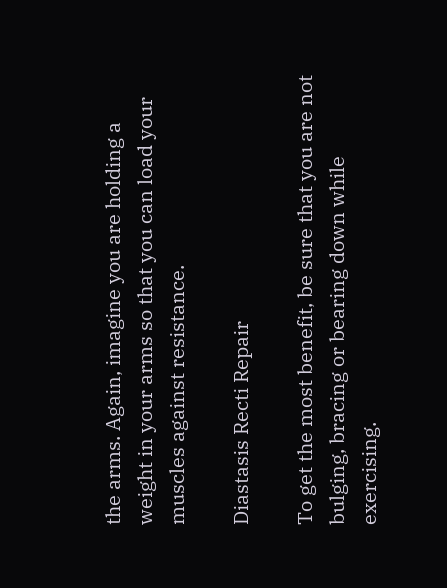the arms. Again, imagine you are holding a weight in your arms so that you can load your muscles against resistance.

Diastasis Recti Repair

To get the most benefit, be sure that you are not bulging, bracing or bearing down while exercising.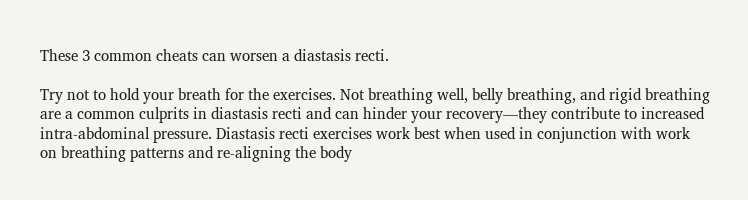These 3 common cheats can worsen a diastasis recti.

Try not to hold your breath for the exercises. Not breathing well, belly breathing, and rigid breathing are a common culprits in diastasis recti and can hinder your recovery—they contribute to increased intra-abdominal pressure. Diastasis recti exercises work best when used in conjunction with work on breathing patterns and re-aligning the body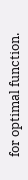for optimal function.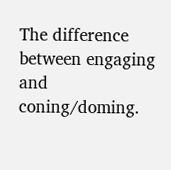The difference between engaging and coning/doming.